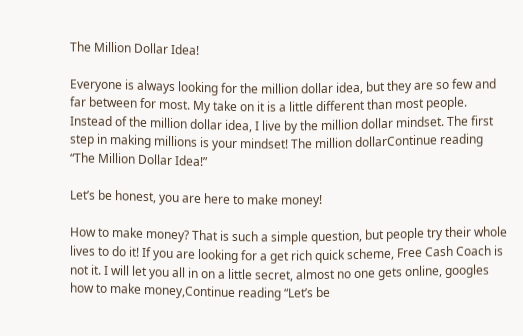The Million Dollar Idea!

Everyone is always looking for the million dollar idea, but they are so few and far between for most. My take on it is a little different than most people. Instead of the million dollar idea, I live by the million dollar mindset. The first step in making millions is your mindset! The million dollarContinue reading “The Million Dollar Idea!”

Let’s be honest, you are here to make money!

How to make money? That is such a simple question, but people try their whole lives to do it! If you are looking for a get rich quick scheme, Free Cash Coach is not it. I will let you all in on a little secret, almost no one gets online, googles how to make money,Continue reading “Let’s be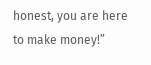honest, you are here to make money!”